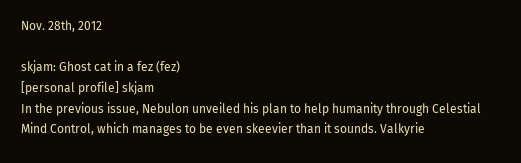Nov. 28th, 2012

skjam: Ghost cat in a fez (fez)
[personal profile] skjam
In the previous issue, Nebulon unveiled his plan to help humanity through Celestial Mind Control, which manages to be even skeevier than it sounds. Valkyrie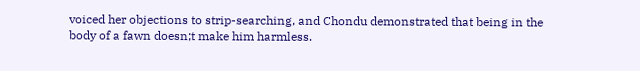voiced her objections to strip-searching, and Chondu demonstrated that being in the body of a fawn doesn;t make him harmless.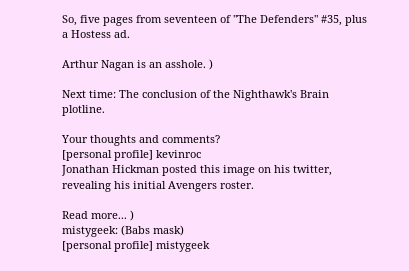So, five pages from seventeen of "The Defenders" #35, plus a Hostess ad.

Arthur Nagan is an asshole. )

Next time: The conclusion of the Nighthawk's Brain plotline.

Your thoughts and comments?
[personal profile] kevinroc
Jonathan Hickman posted this image on his twitter, revealing his initial Avengers roster.

Read more... )
mistygeek: (Babs mask)
[personal profile] mistygeek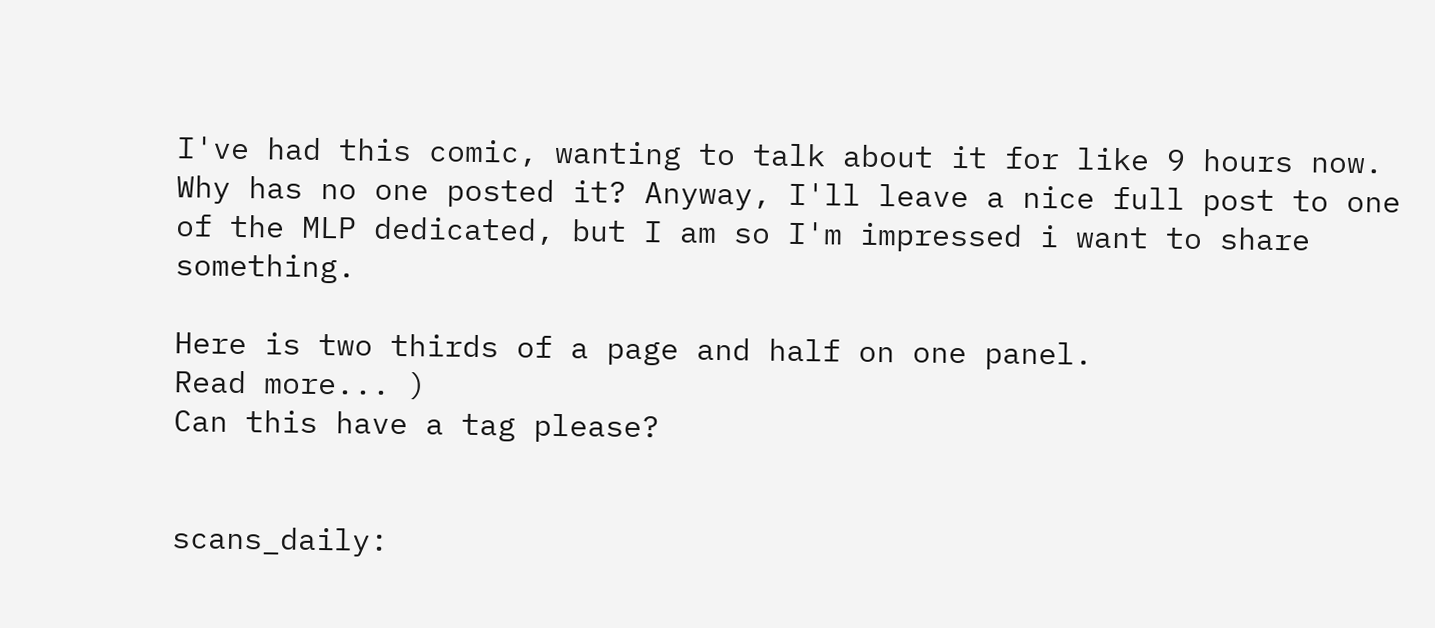I've had this comic, wanting to talk about it for like 9 hours now. Why has no one posted it? Anyway, I'll leave a nice full post to one of the MLP dedicated, but I am so I'm impressed i want to share something.

Here is two thirds of a page and half on one panel.
Read more... )
Can this have a tag please?


scans_daily: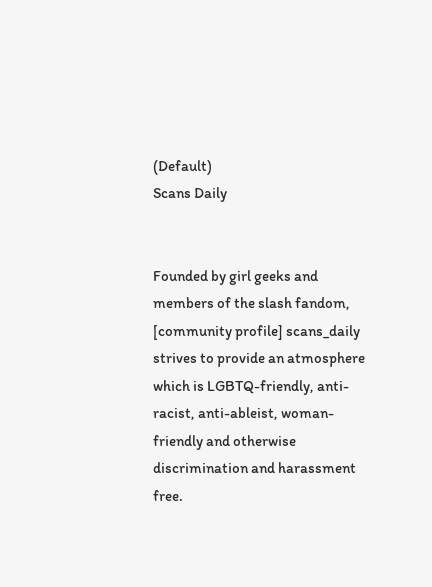(Default)
Scans Daily


Founded by girl geeks and members of the slash fandom, [community profile] scans_daily strives to provide an atmosphere which is LGBTQ-friendly, anti-racist, anti-ableist, woman-friendly and otherwise discrimination and harassment free.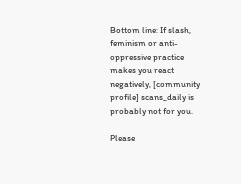Bottom line: If slash, feminism or anti-oppressive practice makes you react negatively, [community profile] scans_daily is probably not for you.

Please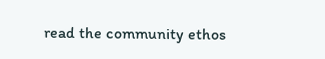read the community ethos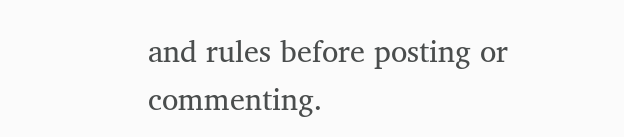and rules before posting or commenting.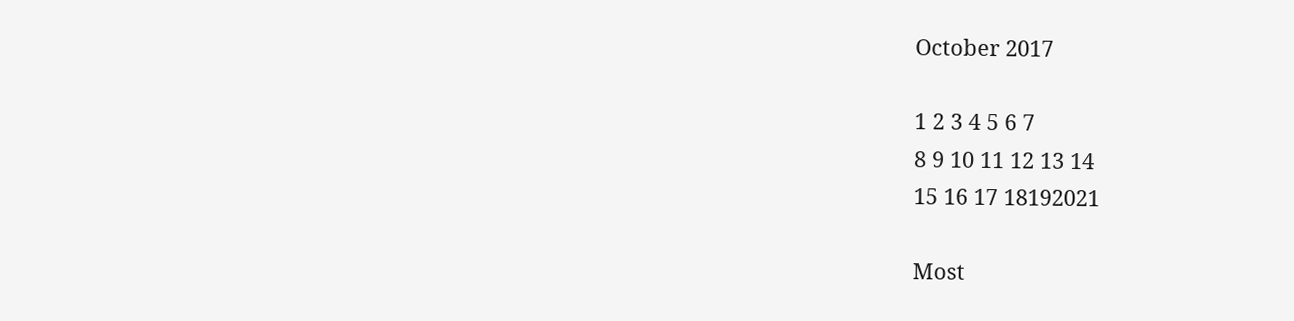October 2017

1 2 3 4 5 6 7
8 9 10 11 12 13 14
15 16 17 18192021

Most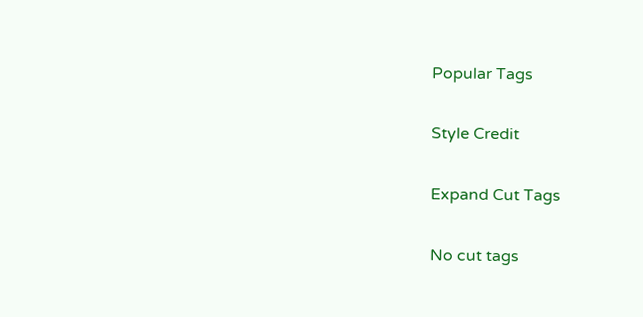Popular Tags

Style Credit

Expand Cut Tags

No cut tags